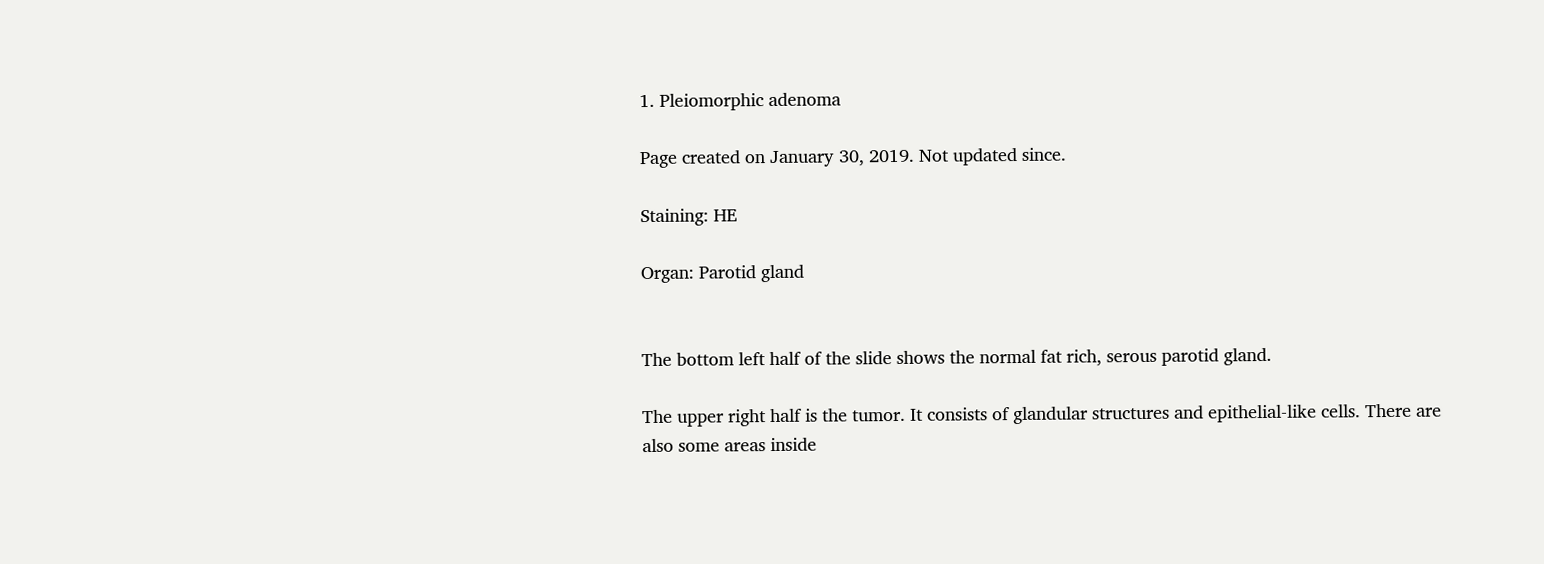1. Pleiomorphic adenoma

Page created on January 30, 2019. Not updated since.

Staining: HE

Organ: Parotid gland


The bottom left half of the slide shows the normal fat rich, serous parotid gland.

The upper right half is the tumor. It consists of glandular structures and epithelial-like cells. There are also some areas inside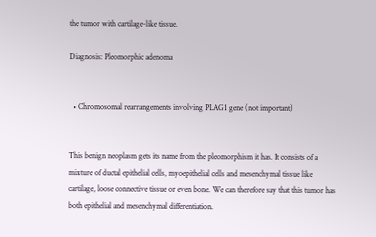the tumor with cartilage-like tissue.

Diagnosis: Pleomorphic adenoma


  • Chromosomal rearrangements involving PLAG1 gene (not important)


This benign neoplasm gets its name from the pleomorphism it has. It consists of a mixture of ductal epithelial cells, myoepithelial cells and mesenchymal tissue like cartilage, loose connective tissue or even bone. We can therefore say that this tumor has both epithelial and mesenchymal differentiation.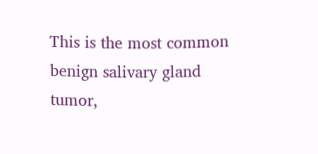This is the most common benign salivary gland tumor,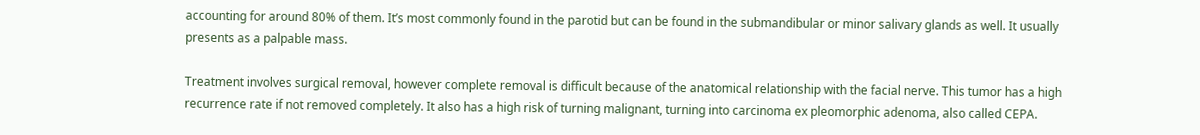accounting for around 80% of them. It’s most commonly found in the parotid but can be found in the submandibular or minor salivary glands as well. It usually presents as a palpable mass.

Treatment involves surgical removal, however complete removal is difficult because of the anatomical relationship with the facial nerve. This tumor has a high recurrence rate if not removed completely. It also has a high risk of turning malignant, turning into carcinoma ex pleomorphic adenoma, also called CEPA.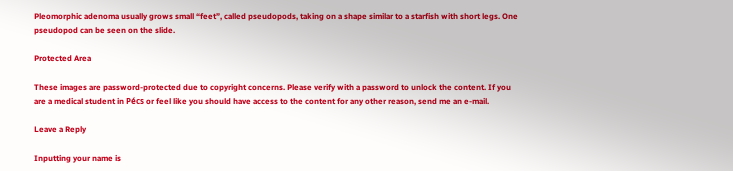Pleomorphic adenoma usually grows small “feet”, called pseudopods, taking on a shape similar to a starfish with short legs. One pseudopod can be seen on the slide.

Protected Area

These images are password-protected due to copyright concerns. Please verify with a password to unlock the content. If you are a medical student in Pécs or feel like you should have access to the content for any other reason, send me an e-mail.

Leave a Reply

Inputting your name is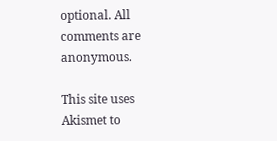optional. All comments are anonymous.

This site uses Akismet to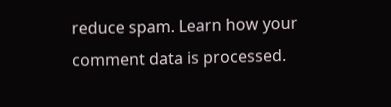reduce spam. Learn how your comment data is processed.